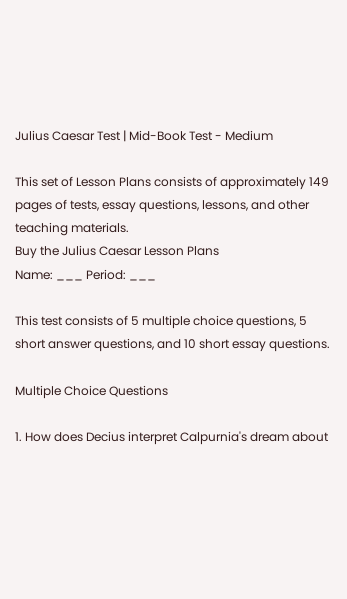Julius Caesar Test | Mid-Book Test - Medium

This set of Lesson Plans consists of approximately 149 pages of tests, essay questions, lessons, and other teaching materials.
Buy the Julius Caesar Lesson Plans
Name: ___ Period: ___

This test consists of 5 multiple choice questions, 5 short answer questions, and 10 short essay questions.

Multiple Choice Questions

1. How does Decius interpret Calpurnia's dream about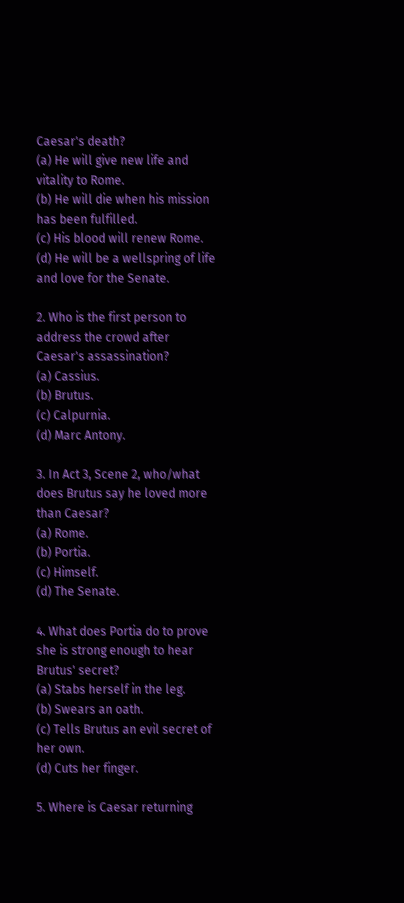Caesar's death?
(a) He will give new life and vitality to Rome.
(b) He will die when his mission has been fulfilled.
(c) His blood will renew Rome.
(d) He will be a wellspring of life and love for the Senate.

2. Who is the first person to address the crowd after Caesar's assassination?
(a) Cassius.
(b) Brutus.
(c) Calpurnia.
(d) Marc Antony.

3. In Act 3, Scene 2, who/what does Brutus say he loved more than Caesar?
(a) Rome.
(b) Portia.
(c) Himself.
(d) The Senate.

4. What does Portia do to prove she is strong enough to hear Brutus' secret?
(a) Stabs herself in the leg.
(b) Swears an oath.
(c) Tells Brutus an evil secret of her own.
(d) Cuts her finger.

5. Where is Caesar returning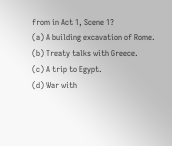from in Act 1, Scene 1?
(a) A building excavation of Rome.
(b) Treaty talks with Greece.
(c) A trip to Egypt.
(d) War with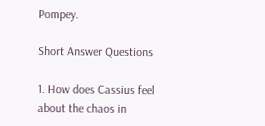Pompey.

Short Answer Questions

1. How does Cassius feel about the chaos in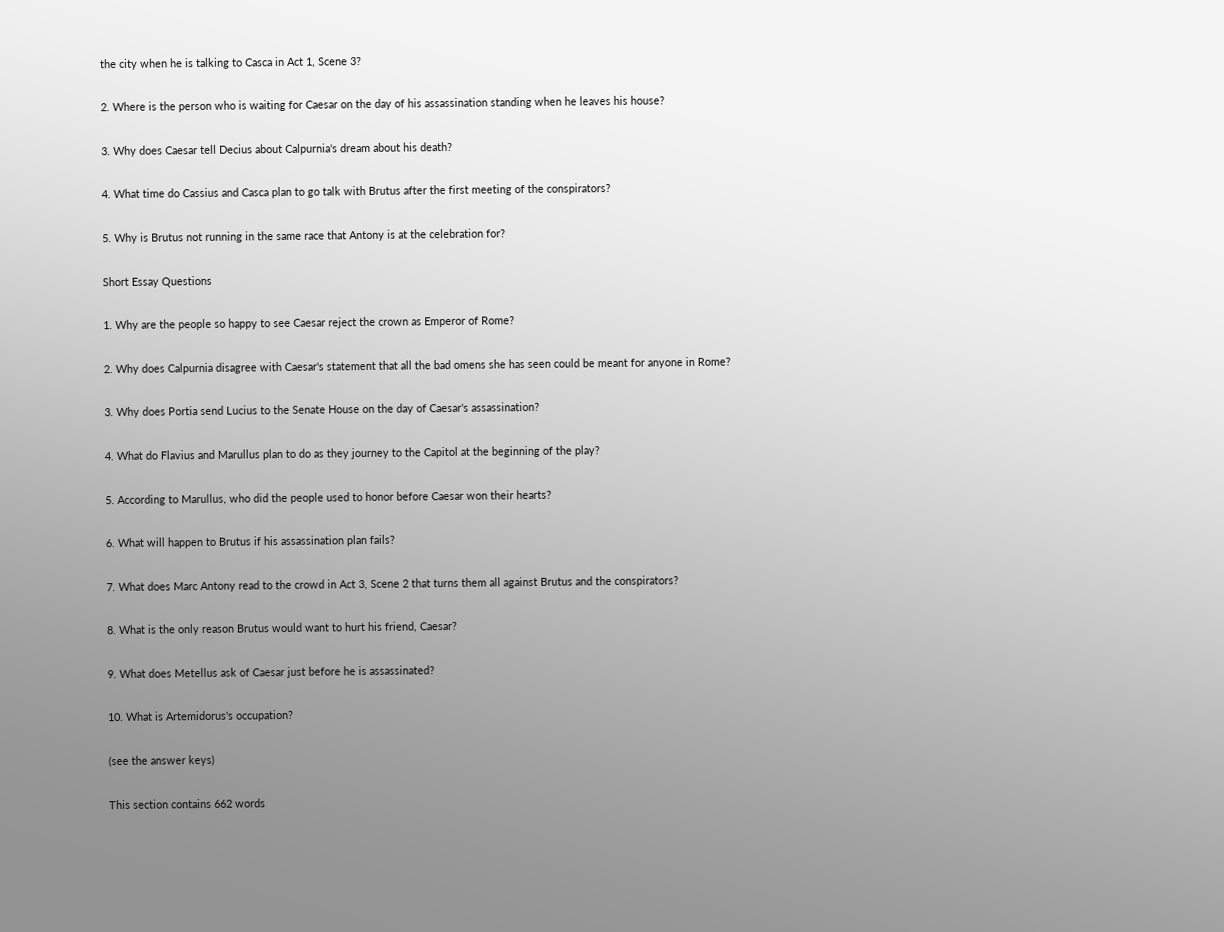the city when he is talking to Casca in Act 1, Scene 3?

2. Where is the person who is waiting for Caesar on the day of his assassination standing when he leaves his house?

3. Why does Caesar tell Decius about Calpurnia's dream about his death?

4. What time do Cassius and Casca plan to go talk with Brutus after the first meeting of the conspirators?

5. Why is Brutus not running in the same race that Antony is at the celebration for?

Short Essay Questions

1. Why are the people so happy to see Caesar reject the crown as Emperor of Rome?

2. Why does Calpurnia disagree with Caesar's statement that all the bad omens she has seen could be meant for anyone in Rome?

3. Why does Portia send Lucius to the Senate House on the day of Caesar's assassination?

4. What do Flavius and Marullus plan to do as they journey to the Capitol at the beginning of the play?

5. According to Marullus, who did the people used to honor before Caesar won their hearts?

6. What will happen to Brutus if his assassination plan fails?

7. What does Marc Antony read to the crowd in Act 3, Scene 2 that turns them all against Brutus and the conspirators?

8. What is the only reason Brutus would want to hurt his friend, Caesar?

9. What does Metellus ask of Caesar just before he is assassinated?

10. What is Artemidorus's occupation?

(see the answer keys)

This section contains 662 words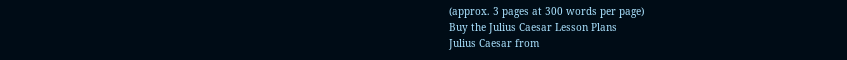(approx. 3 pages at 300 words per page)
Buy the Julius Caesar Lesson Plans
Julius Caesar from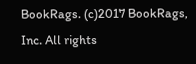BookRags. (c)2017 BookRags, Inc. All rights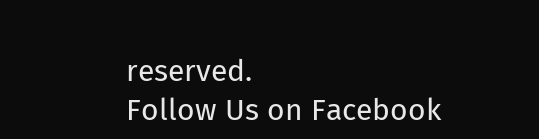reserved.
Follow Us on Facebook